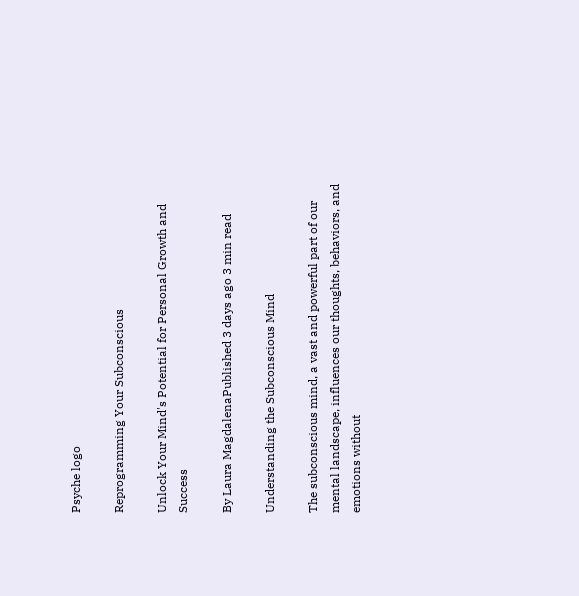Psyche logo

Reprogramming Your Subconscious

Unlock Your Mind's Potential for Personal Growth and Success

By Laura MagdalenaPublished 3 days ago 3 min read

Understanding the Subconscious Mind

The subconscious mind, a vast and powerful part of our mental landscape, influences our thoughts, behaviors, and emotions without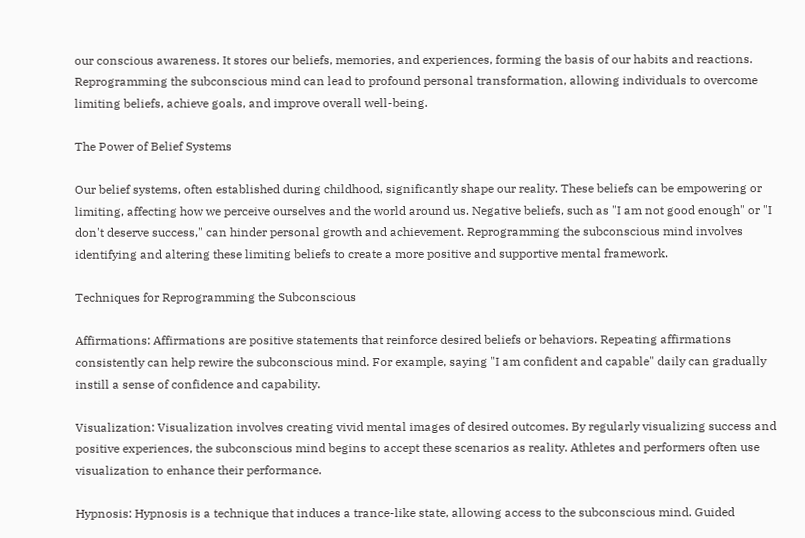our conscious awareness. It stores our beliefs, memories, and experiences, forming the basis of our habits and reactions. Reprogramming the subconscious mind can lead to profound personal transformation, allowing individuals to overcome limiting beliefs, achieve goals, and improve overall well-being.

The Power of Belief Systems

Our belief systems, often established during childhood, significantly shape our reality. These beliefs can be empowering or limiting, affecting how we perceive ourselves and the world around us. Negative beliefs, such as "I am not good enough" or "I don't deserve success," can hinder personal growth and achievement. Reprogramming the subconscious mind involves identifying and altering these limiting beliefs to create a more positive and supportive mental framework.

Techniques for Reprogramming the Subconscious

Affirmations: Affirmations are positive statements that reinforce desired beliefs or behaviors. Repeating affirmations consistently can help rewire the subconscious mind. For example, saying "I am confident and capable" daily can gradually instill a sense of confidence and capability.

Visualization: Visualization involves creating vivid mental images of desired outcomes. By regularly visualizing success and positive experiences, the subconscious mind begins to accept these scenarios as reality. Athletes and performers often use visualization to enhance their performance.

Hypnosis: Hypnosis is a technique that induces a trance-like state, allowing access to the subconscious mind. Guided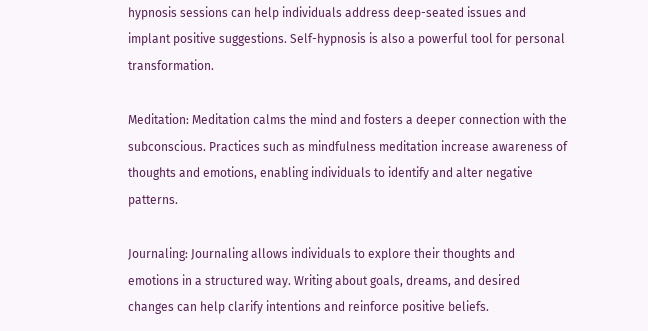hypnosis sessions can help individuals address deep-seated issues and implant positive suggestions. Self-hypnosis is also a powerful tool for personal transformation.

Meditation: Meditation calms the mind and fosters a deeper connection with the subconscious. Practices such as mindfulness meditation increase awareness of thoughts and emotions, enabling individuals to identify and alter negative patterns.

Journaling: Journaling allows individuals to explore their thoughts and emotions in a structured way. Writing about goals, dreams, and desired changes can help clarify intentions and reinforce positive beliefs.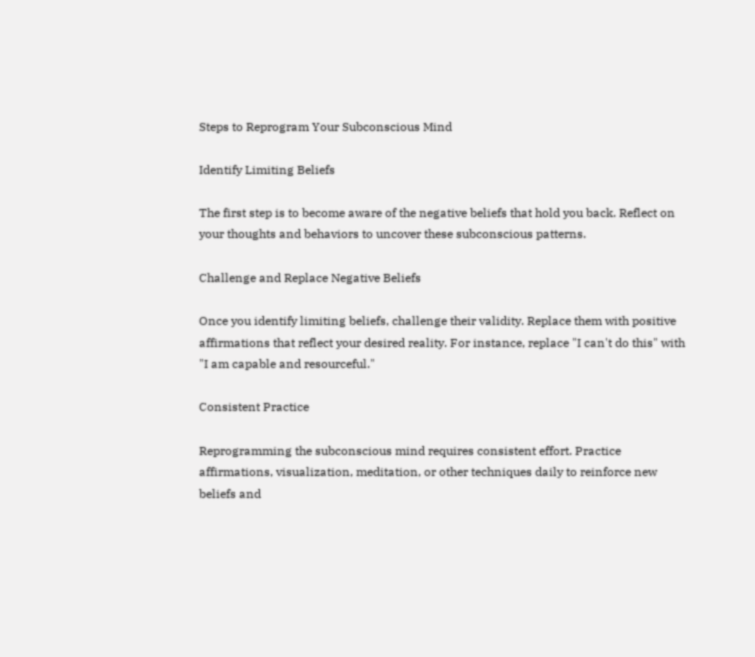Steps to Reprogram Your Subconscious Mind

Identify Limiting Beliefs

The first step is to become aware of the negative beliefs that hold you back. Reflect on your thoughts and behaviors to uncover these subconscious patterns.

Challenge and Replace Negative Beliefs

Once you identify limiting beliefs, challenge their validity. Replace them with positive affirmations that reflect your desired reality. For instance, replace "I can't do this" with "I am capable and resourceful."

Consistent Practice

Reprogramming the subconscious mind requires consistent effort. Practice affirmations, visualization, meditation, or other techniques daily to reinforce new beliefs and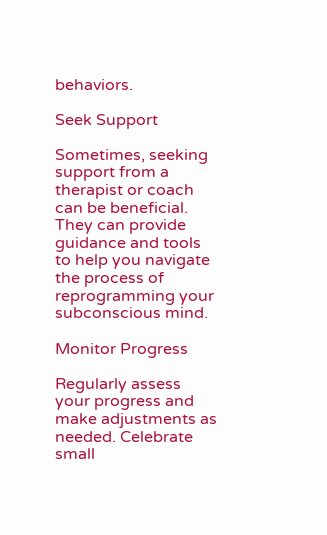behaviors.

Seek Support

Sometimes, seeking support from a therapist or coach can be beneficial. They can provide guidance and tools to help you navigate the process of reprogramming your subconscious mind.

Monitor Progress

Regularly assess your progress and make adjustments as needed. Celebrate small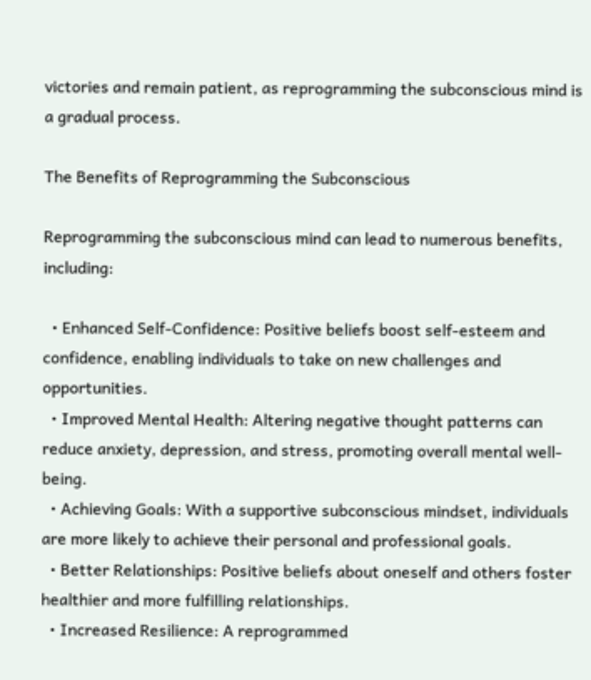victories and remain patient, as reprogramming the subconscious mind is a gradual process.

The Benefits of Reprogramming the Subconscious

Reprogramming the subconscious mind can lead to numerous benefits, including:

  • Enhanced Self-Confidence: Positive beliefs boost self-esteem and confidence, enabling individuals to take on new challenges and opportunities.
  • Improved Mental Health: Altering negative thought patterns can reduce anxiety, depression, and stress, promoting overall mental well-being.
  • Achieving Goals: With a supportive subconscious mindset, individuals are more likely to achieve their personal and professional goals.
  • Better Relationships: Positive beliefs about oneself and others foster healthier and more fulfilling relationships.
  • Increased Resilience: A reprogrammed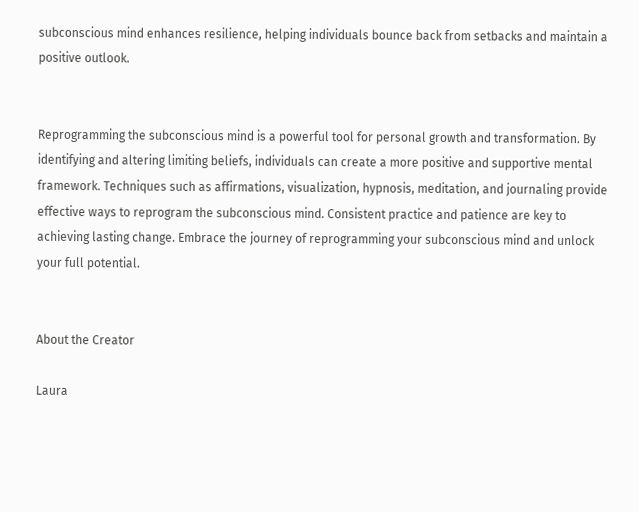subconscious mind enhances resilience, helping individuals bounce back from setbacks and maintain a positive outlook.


Reprogramming the subconscious mind is a powerful tool for personal growth and transformation. By identifying and altering limiting beliefs, individuals can create a more positive and supportive mental framework. Techniques such as affirmations, visualization, hypnosis, meditation, and journaling provide effective ways to reprogram the subconscious mind. Consistent practice and patience are key to achieving lasting change. Embrace the journey of reprogramming your subconscious mind and unlock your full potential.


About the Creator

Laura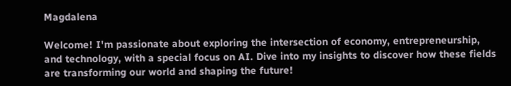Magdalena

Welcome! I'm passionate about exploring the intersection of economy, entrepreneurship, and technology, with a special focus on AI. Dive into my insights to discover how these fields are transforming our world and shaping the future!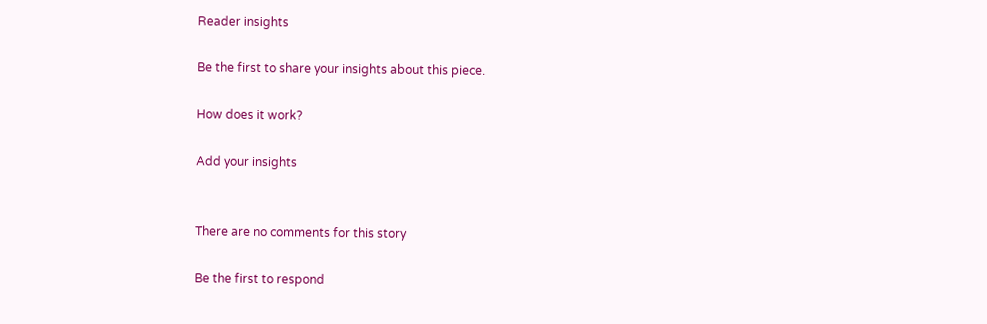Reader insights

Be the first to share your insights about this piece.

How does it work?

Add your insights


There are no comments for this story

Be the first to respond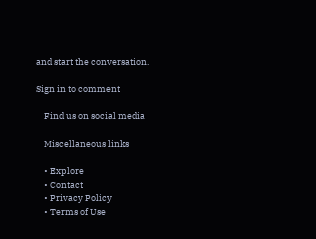and start the conversation.

Sign in to comment

    Find us on social media

    Miscellaneous links

    • Explore
    • Contact
    • Privacy Policy
    • Terms of Use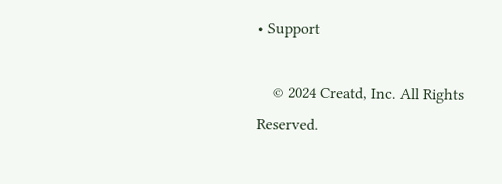• Support

    © 2024 Creatd, Inc. All Rights Reserved.